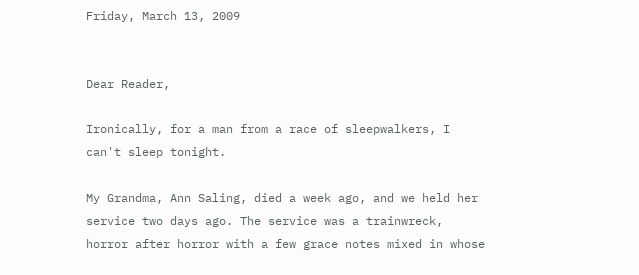Friday, March 13, 2009


Dear Reader,

Ironically, for a man from a race of sleepwalkers, I can't sleep tonight.

My Grandma, Ann Saling, died a week ago, and we held her service two days ago. The service was a trainwreck, horror after horror with a few grace notes mixed in whose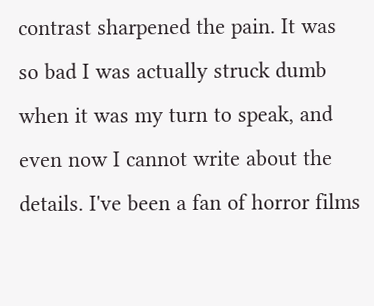contrast sharpened the pain. It was so bad I was actually struck dumb when it was my turn to speak, and even now I cannot write about the details. I've been a fan of horror films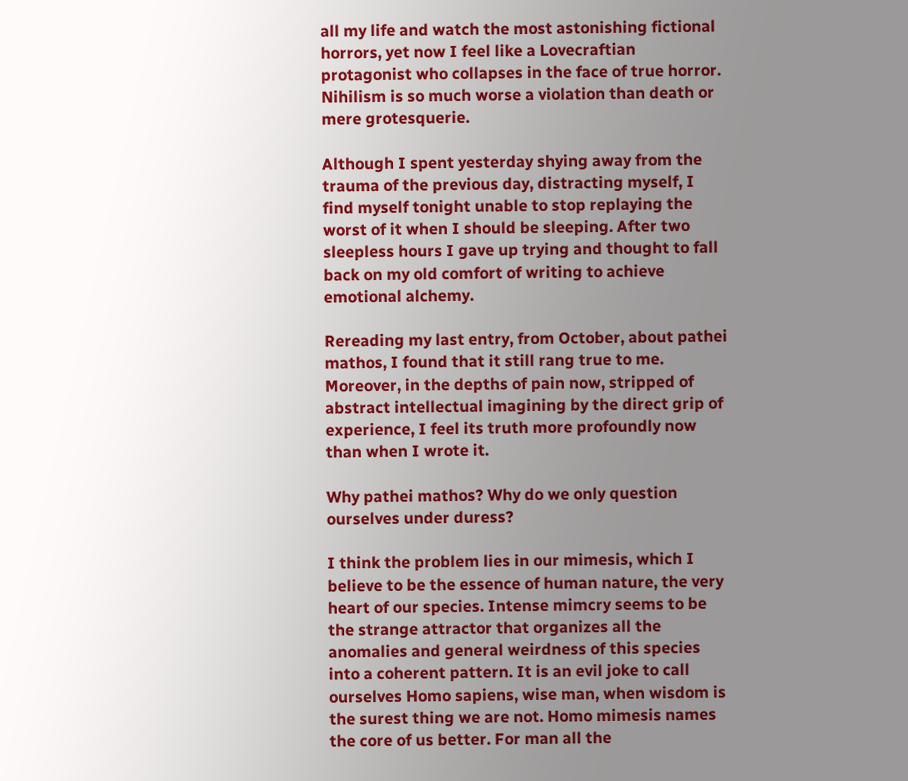all my life and watch the most astonishing fictional horrors, yet now I feel like a Lovecraftian protagonist who collapses in the face of true horror. Nihilism is so much worse a violation than death or mere grotesquerie.

Although I spent yesterday shying away from the trauma of the previous day, distracting myself, I find myself tonight unable to stop replaying the worst of it when I should be sleeping. After two sleepless hours I gave up trying and thought to fall back on my old comfort of writing to achieve emotional alchemy.

Rereading my last entry, from October, about pathei mathos, I found that it still rang true to me. Moreover, in the depths of pain now, stripped of abstract intellectual imagining by the direct grip of experience, I feel its truth more profoundly now than when I wrote it.

Why pathei mathos? Why do we only question ourselves under duress?

I think the problem lies in our mimesis, which I believe to be the essence of human nature, the very heart of our species. Intense mimcry seems to be the strange attractor that organizes all the anomalies and general weirdness of this species into a coherent pattern. It is an evil joke to call ourselves Homo sapiens, wise man, when wisdom is the surest thing we are not. Homo mimesis names the core of us better. For man all the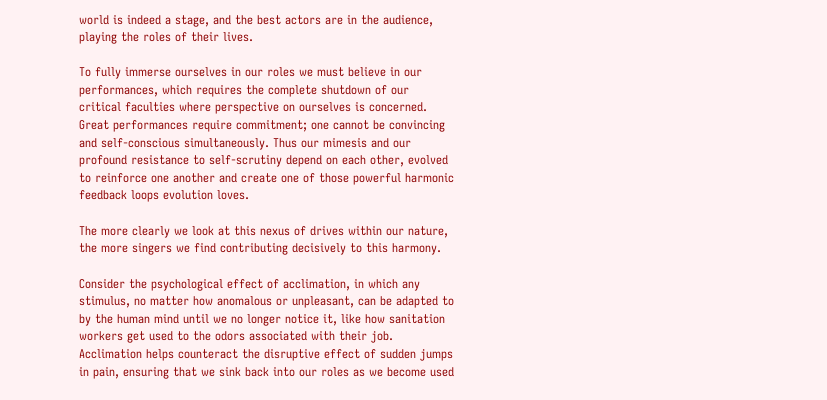world is indeed a stage, and the best actors are in the audience, playing the roles of their lives.

To fully immerse ourselves in our roles we must believe in our performances, which requires the complete shutdown of our critical faculties where perspective on ourselves is concerned. Great performances require commitment; one cannot be convincing and self-conscious simultaneously. Thus our mimesis and our profound resistance to self-scrutiny depend on each other, evolved to reinforce one another and create one of those powerful harmonic feedback loops evolution loves.

The more clearly we look at this nexus of drives within our nature, the more singers we find contributing decisively to this harmony.

Consider the psychological effect of acclimation, in which any stimulus, no matter how anomalous or unpleasant, can be adapted to by the human mind until we no longer notice it, like how sanitation workers get used to the odors associated with their job. Acclimation helps counteract the disruptive effect of sudden jumps in pain, ensuring that we sink back into our roles as we become used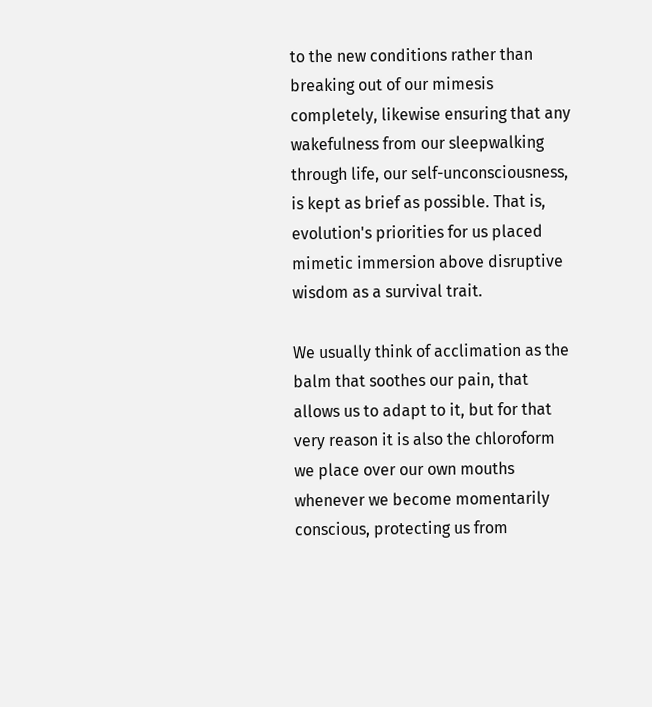to the new conditions rather than breaking out of our mimesis completely, likewise ensuring that any wakefulness from our sleepwalking through life, our self-unconsciousness, is kept as brief as possible. That is, evolution's priorities for us placed mimetic immersion above disruptive wisdom as a survival trait.

We usually think of acclimation as the balm that soothes our pain, that allows us to adapt to it, but for that very reason it is also the chloroform we place over our own mouths whenever we become momentarily conscious, protecting us from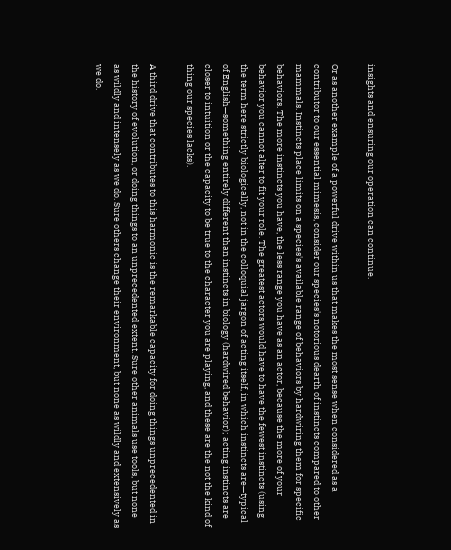insights and ensuring our operation can continue.

Or as another example of a powerful drive within us that makes the most sense when considered as a contributor to our essential mimesis, consider our species's notorious dearth of instincts compared to other mammals. Instincts place limits on a species's available range of behaviors by hardwiring them for specific behaviors. The more instincts you have, the less range you have as an actor, because the more of your behavior you cannot alter to fit your role. The greatest actors would have to have the fewest instincts (using the term here strictly biologically, not in the colloquial jargon of acting itself, in which instincts are—typical of English—something entirely different than instincts in biology (hardwired behavior); acting instincts are closer to intuition or the capacity to be true to the character you are playing, and these are the not the kind of thing our species lacks).

A third drive that contributes to this harmonic is the remarkable capacity for doing things unprecedented in the history of evolution, or doing things to an unprecedented extent. Sure other animals use tools, but none as wildly and intensely as we do. Sure others change their environment, but none as wildly and extensively as we do.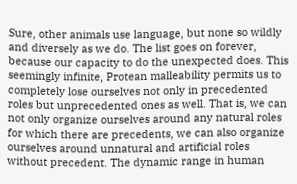Sure, other animals use language, but none so wildly and diversely as we do. The list goes on forever, because our capacity to do the unexpected does. This seemingly infinite, Protean malleability permits us to completely lose ourselves not only in precedented roles but unprecedented ones as well. That is, we can not only organize ourselves around any natural roles for which there are precedents, we can also organize ourselves around unnatural and artificial roles without precedent. The dynamic range in human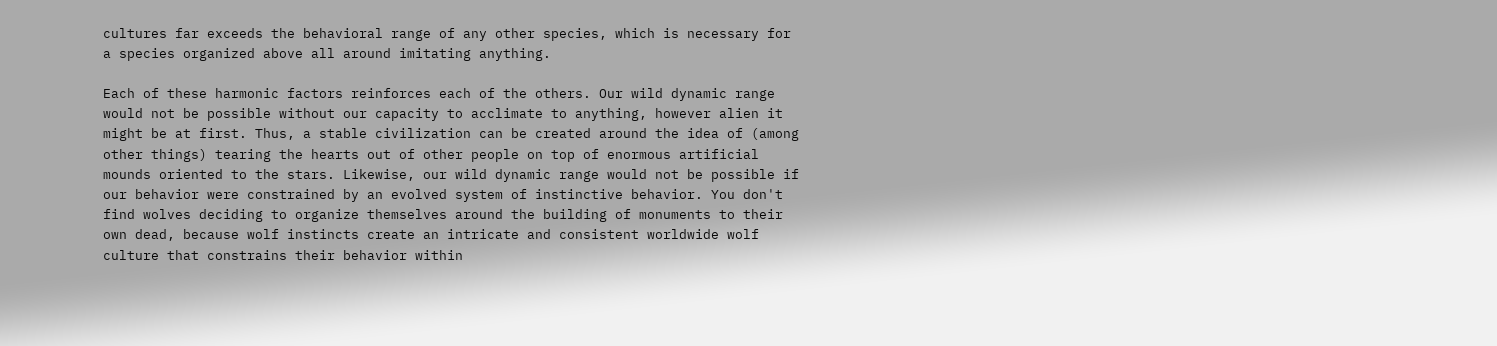cultures far exceeds the behavioral range of any other species, which is necessary for a species organized above all around imitating anything.

Each of these harmonic factors reinforces each of the others. Our wild dynamic range would not be possible without our capacity to acclimate to anything, however alien it might be at first. Thus, a stable civilization can be created around the idea of (among other things) tearing the hearts out of other people on top of enormous artificial mounds oriented to the stars. Likewise, our wild dynamic range would not be possible if our behavior were constrained by an evolved system of instinctive behavior. You don't find wolves deciding to organize themselves around the building of monuments to their own dead, because wolf instincts create an intricate and consistent worldwide wolf culture that constrains their behavior within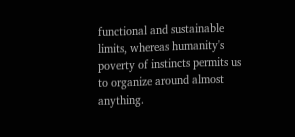functional and sustainable limits, whereas humanity's poverty of instincts permits us to organize around almost anything.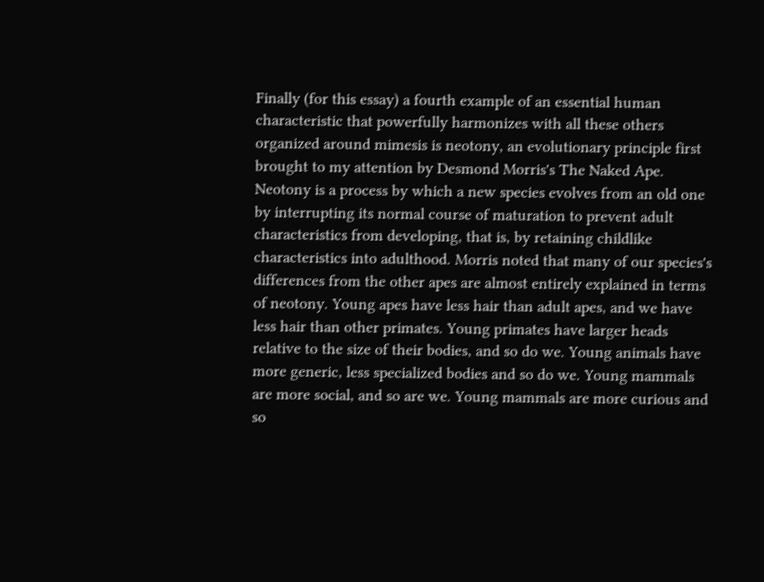Finally (for this essay) a fourth example of an essential human characteristic that powerfully harmonizes with all these others organized around mimesis is neotony, an evolutionary principle first brought to my attention by Desmond Morris's The Naked Ape. Neotony is a process by which a new species evolves from an old one by interrupting its normal course of maturation to prevent adult characteristics from developing, that is, by retaining childlike characteristics into adulthood. Morris noted that many of our species's differences from the other apes are almost entirely explained in terms of neotony. Young apes have less hair than adult apes, and we have less hair than other primates. Young primates have larger heads relative to the size of their bodies, and so do we. Young animals have more generic, less specialized bodies and so do we. Young mammals are more social, and so are we. Young mammals are more curious and so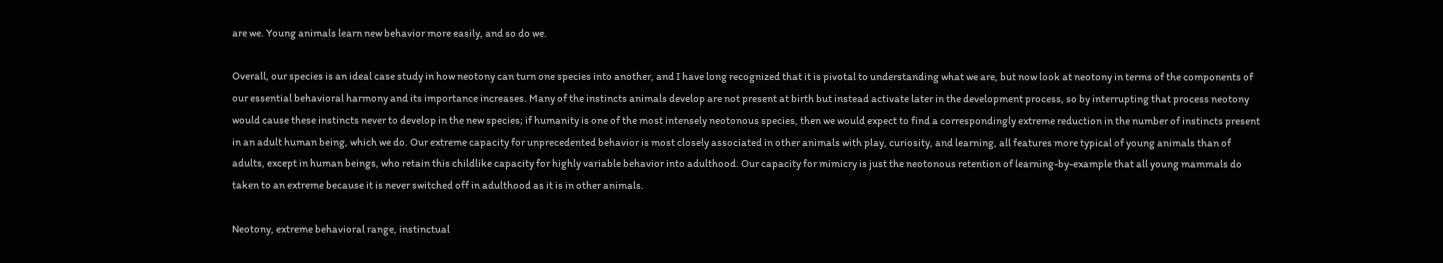are we. Young animals learn new behavior more easily, and so do we.

Overall, our species is an ideal case study in how neotony can turn one species into another, and I have long recognized that it is pivotal to understanding what we are, but now look at neotony in terms of the components of our essential behavioral harmony and its importance increases. Many of the instincts animals develop are not present at birth but instead activate later in the development process, so by interrupting that process neotony would cause these instincts never to develop in the new species; if humanity is one of the most intensely neotonous species, then we would expect to find a correspondingly extreme reduction in the number of instincts present in an adult human being, which we do. Our extreme capacity for unprecedented behavior is most closely associated in other animals with play, curiosity, and learning, all features more typical of young animals than of adults, except in human beings, who retain this childlike capacity for highly variable behavior into adulthood. Our capacity for mimicry is just the neotonous retention of learning-by-example that all young mammals do taken to an extreme because it is never switched off in adulthood as it is in other animals.

Neotony, extreme behavioral range, instinctual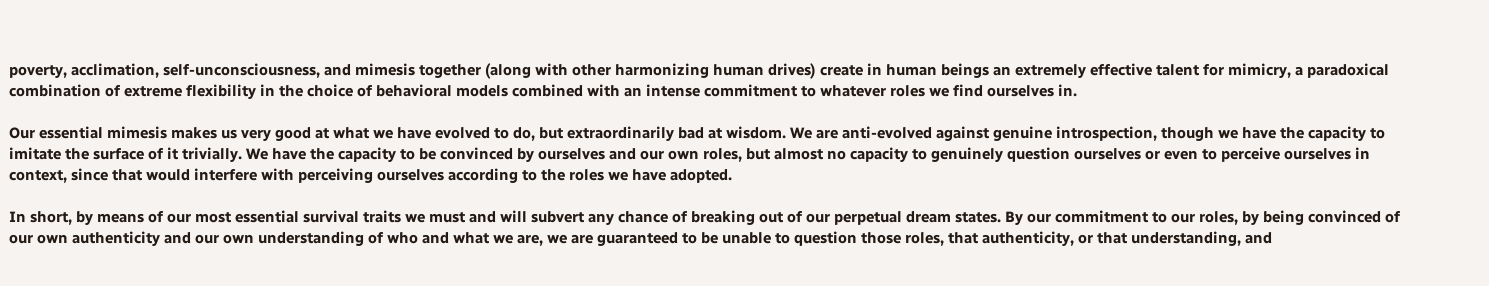poverty, acclimation, self-unconsciousness, and mimesis together (along with other harmonizing human drives) create in human beings an extremely effective talent for mimicry, a paradoxical combination of extreme flexibility in the choice of behavioral models combined with an intense commitment to whatever roles we find ourselves in.

Our essential mimesis makes us very good at what we have evolved to do, but extraordinarily bad at wisdom. We are anti-evolved against genuine introspection, though we have the capacity to imitate the surface of it trivially. We have the capacity to be convinced by ourselves and our own roles, but almost no capacity to genuinely question ourselves or even to perceive ourselves in context, since that would interfere with perceiving ourselves according to the roles we have adopted.

In short, by means of our most essential survival traits we must and will subvert any chance of breaking out of our perpetual dream states. By our commitment to our roles, by being convinced of our own authenticity and our own understanding of who and what we are, we are guaranteed to be unable to question those roles, that authenticity, or that understanding, and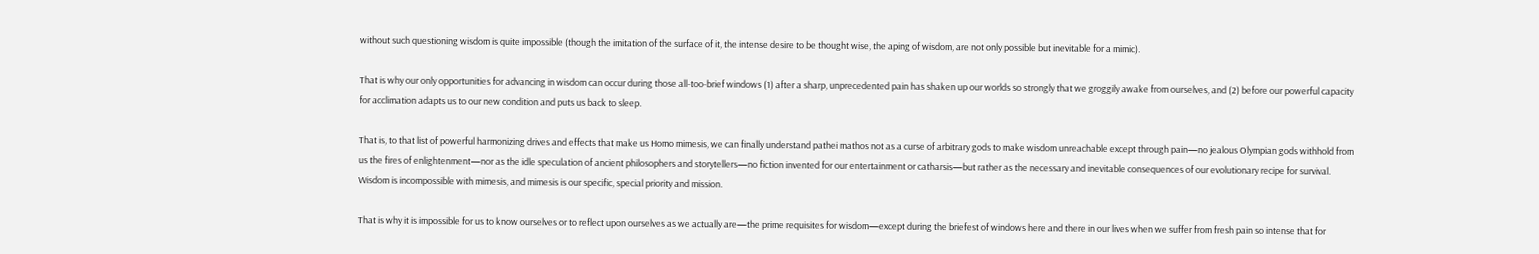without such questioning wisdom is quite impossible (though the imitation of the surface of it, the intense desire to be thought wise, the aping of wisdom, are not only possible but inevitable for a mimic).

That is why our only opportunities for advancing in wisdom can occur during those all-too-brief windows (1) after a sharp, unprecedented pain has shaken up our worlds so strongly that we groggily awake from ourselves, and (2) before our powerful capacity for acclimation adapts us to our new condition and puts us back to sleep.

That is, to that list of powerful harmonizing drives and effects that make us Homo mimesis, we can finally understand pathei mathos not as a curse of arbitrary gods to make wisdom unreachable except through pain—no jealous Olympian gods withhold from us the fires of enlightenment—nor as the idle speculation of ancient philosophers and storytellers—no fiction invented for our entertainment or catharsis—but rather as the necessary and inevitable consequences of our evolutionary recipe for survival. Wisdom is incompossible with mimesis, and mimesis is our specific, special priority and mission.

That is why it is impossible for us to know ourselves or to reflect upon ourselves as we actually are—the prime requisites for wisdom—except during the briefest of windows here and there in our lives when we suffer from fresh pain so intense that for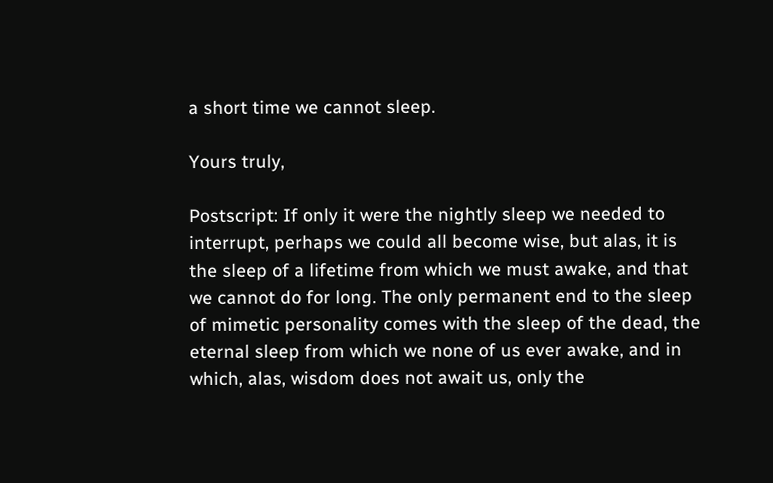a short time we cannot sleep.

Yours truly,

Postscript: If only it were the nightly sleep we needed to interrupt, perhaps we could all become wise, but alas, it is the sleep of a lifetime from which we must awake, and that we cannot do for long. The only permanent end to the sleep of mimetic personality comes with the sleep of the dead, the eternal sleep from which we none of us ever awake, and in which, alas, wisdom does not await us, only the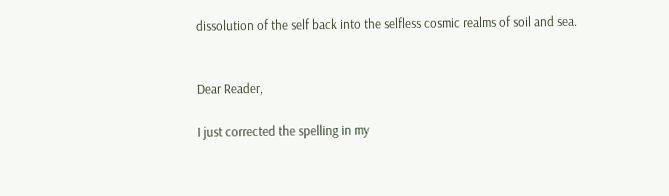dissolution of the self back into the selfless cosmic realms of soil and sea.


Dear Reader,

I just corrected the spelling in my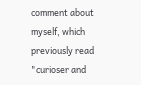comment about myself, which previously read "curioser and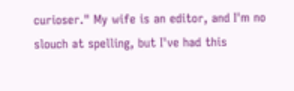curioser." My wife is an editor, and I'm no slouch at spelling, but I've had this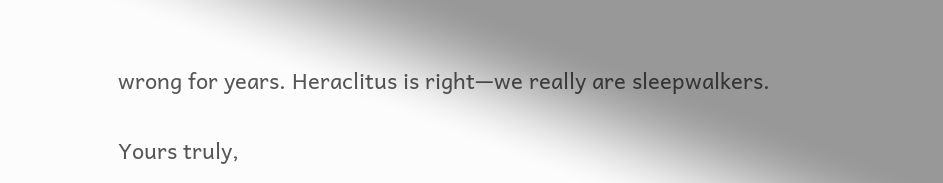wrong for years. Heraclitus is right—we really are sleepwalkers.

Yours truly,